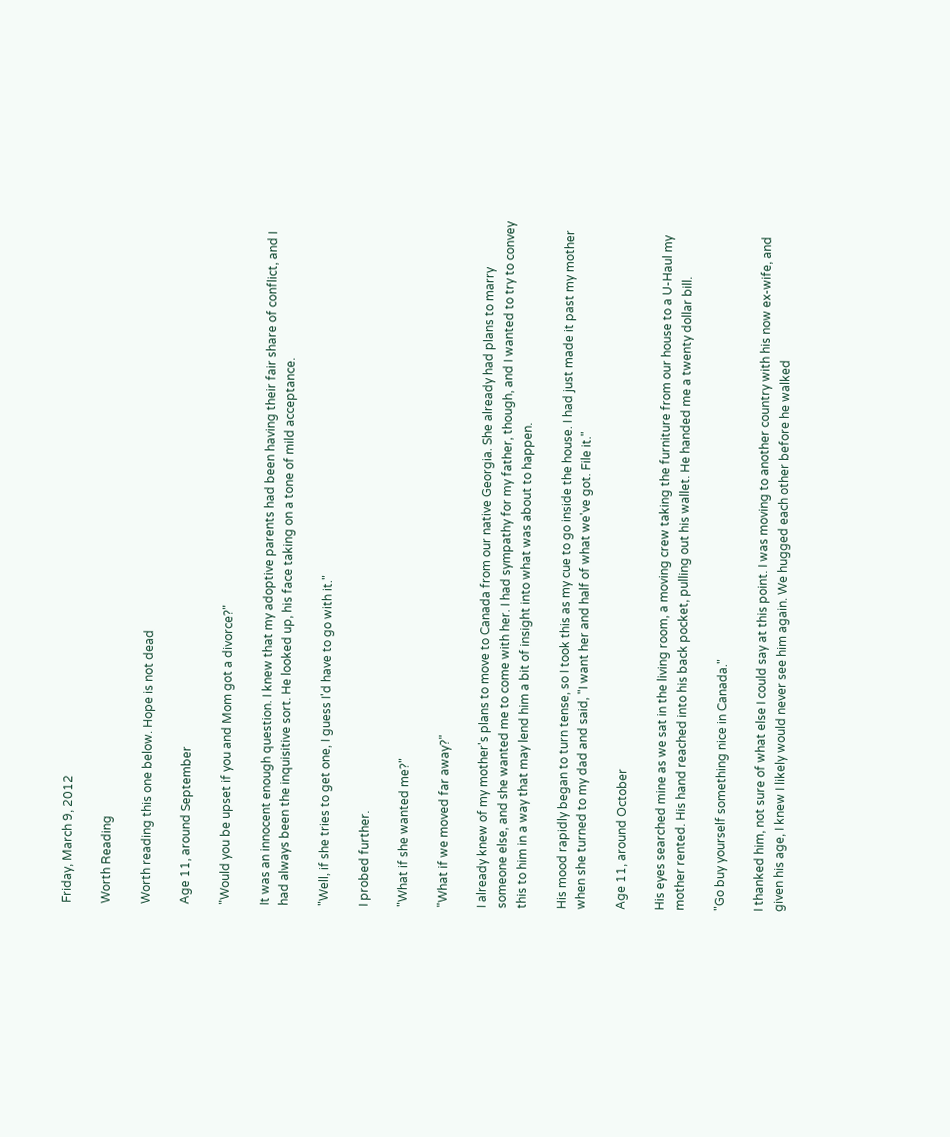Friday, March 9, 2012

Worth Reading

Worth reading this one below. Hope is not dead

Age 11, around September

"Would you be upset if you and Mom got a divorce?"

It was an innocent enough question. I knew that my adoptive parents had been having their fair share of conflict, and I had always been the inquisitive sort. He looked up, his face taking on a tone of mild acceptance.

"Well, if she tries to get one, I guess I'd have to go with it."

I probed further.

"What if she wanted me?"

"What if we moved far away?"

I already knew of my mother's plans to move to Canada from our native Georgia. She already had plans to marry someone else, and she wanted me to come with her. I had sympathy for my father, though, and I wanted to try to convey this to him in a way that may lend him a bit of insight into what was about to happen.

His mood rapidly began to turn tense, so I took this as my cue to go inside the house. I had just made it past my mother when she turned to my dad and said, "I want her and half of what we've got. File it."

Age 11, around October

His eyes searched mine as we sat in the living room, a moving crew taking the furniture from our house to a U-Haul my mother rented. His hand reached into his back pocket, pulling out his wallet. He handed me a twenty dollar bill.

"Go buy yourself something nice in Canada."

I thanked him, not sure of what else I could say at this point. I was moving to another country with his now ex-wife, and given his age, I knew I likely would never see him again. We hugged each other before he walked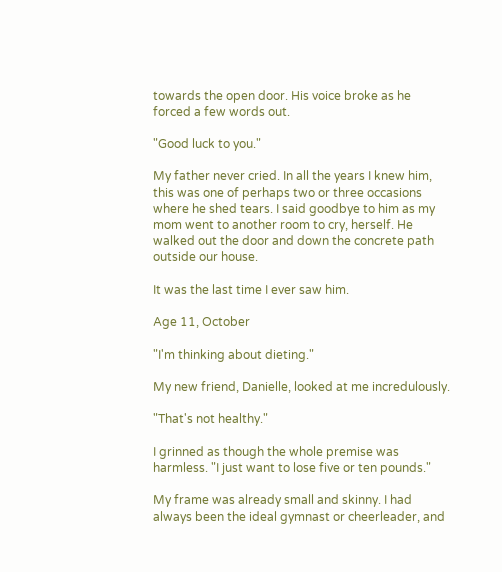towards the open door. His voice broke as he forced a few words out.

"Good luck to you."

My father never cried. In all the years I knew him, this was one of perhaps two or three occasions where he shed tears. I said goodbye to him as my mom went to another room to cry, herself. He walked out the door and down the concrete path outside our house.

It was the last time I ever saw him.

Age 11, October

"I'm thinking about dieting."

My new friend, Danielle, looked at me incredulously.

"That's not healthy."

I grinned as though the whole premise was harmless. "I just want to lose five or ten pounds."

My frame was already small and skinny. I had always been the ideal gymnast or cheerleader, and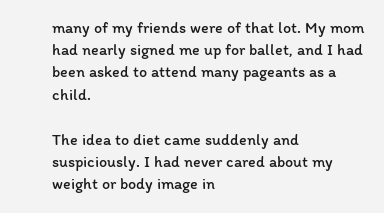many of my friends were of that lot. My mom had nearly signed me up for ballet, and I had been asked to attend many pageants as a child.

The idea to diet came suddenly and suspiciously. I had never cared about my weight or body image in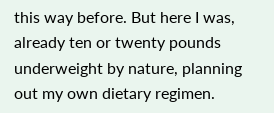this way before. But here I was, already ten or twenty pounds underweight by nature, planning out my own dietary regimen.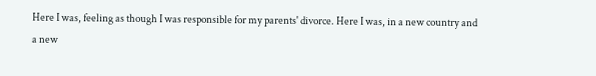Here I was, feeling as though I was responsible for my parents' divorce. Here I was, in a new country and a new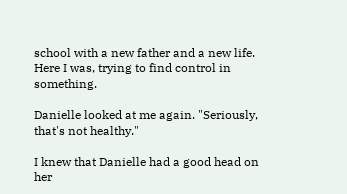school with a new father and a new life. Here I was, trying to find control in something.

Danielle looked at me again. "Seriously, that's not healthy."

I knew that Danielle had a good head on her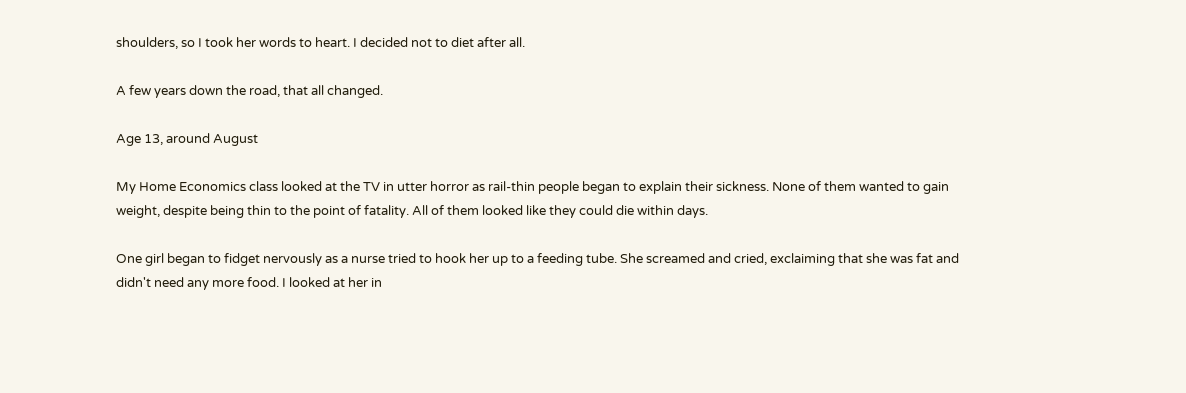shoulders, so I took her words to heart. I decided not to diet after all.

A few years down the road, that all changed.

Age 13, around August

My Home Economics class looked at the TV in utter horror as rail-thin people began to explain their sickness. None of them wanted to gain weight, despite being thin to the point of fatality. All of them looked like they could die within days.

One girl began to fidget nervously as a nurse tried to hook her up to a feeding tube. She screamed and cried, exclaiming that she was fat and didn't need any more food. I looked at her in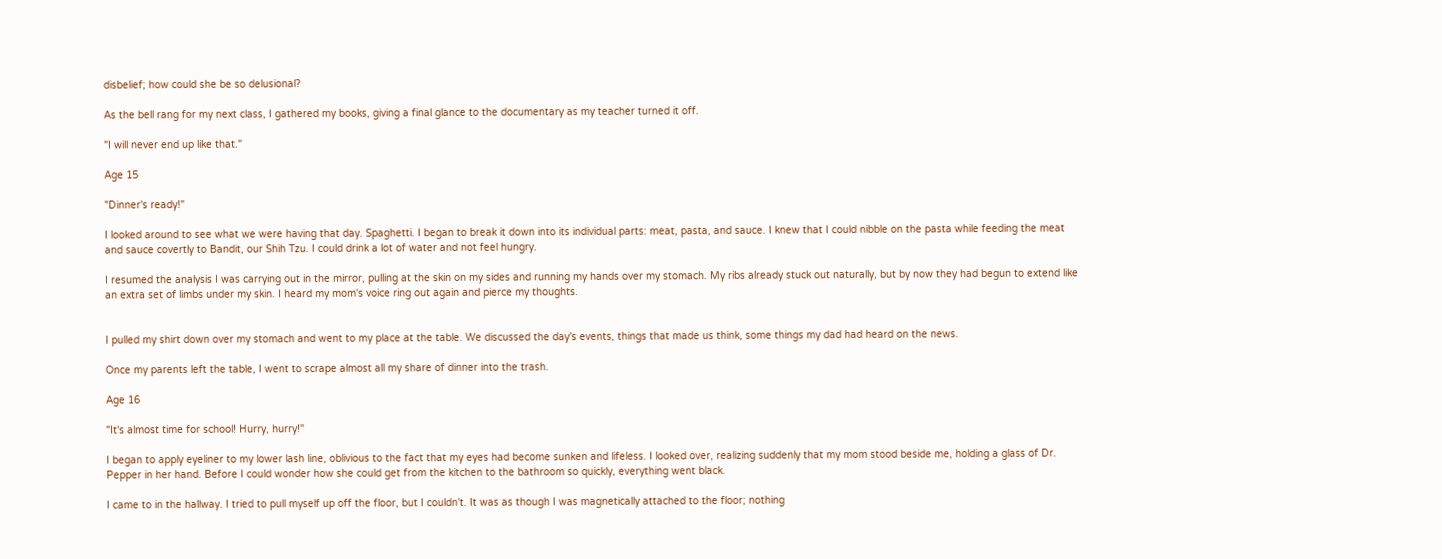disbelief; how could she be so delusional?

As the bell rang for my next class, I gathered my books, giving a final glance to the documentary as my teacher turned it off.

"I will never end up like that."

Age 15

"Dinner's ready!"

I looked around to see what we were having that day. Spaghetti. I began to break it down into its individual parts: meat, pasta, and sauce. I knew that I could nibble on the pasta while feeding the meat and sauce covertly to Bandit, our Shih Tzu. I could drink a lot of water and not feel hungry.

I resumed the analysis I was carrying out in the mirror, pulling at the skin on my sides and running my hands over my stomach. My ribs already stuck out naturally, but by now they had begun to extend like an extra set of limbs under my skin. I heard my mom's voice ring out again and pierce my thoughts.


I pulled my shirt down over my stomach and went to my place at the table. We discussed the day's events, things that made us think, some things my dad had heard on the news.

Once my parents left the table, I went to scrape almost all my share of dinner into the trash.

Age 16

"It's almost time for school! Hurry, hurry!"

I began to apply eyeliner to my lower lash line, oblivious to the fact that my eyes had become sunken and lifeless. I looked over, realizing suddenly that my mom stood beside me, holding a glass of Dr. Pepper in her hand. Before I could wonder how she could get from the kitchen to the bathroom so quickly, everything went black.

I came to in the hallway. I tried to pull myself up off the floor, but I couldn't. It was as though I was magnetically attached to the floor; nothing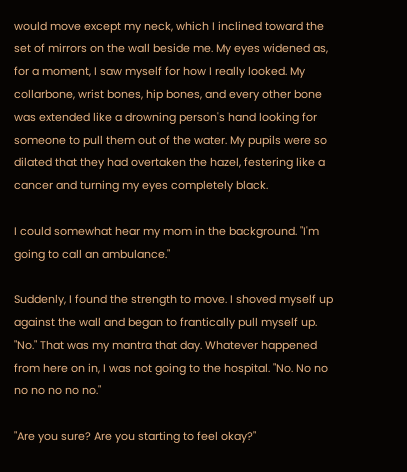would move except my neck, which I inclined toward the set of mirrors on the wall beside me. My eyes widened as, for a moment, I saw myself for how I really looked. My collarbone, wrist bones, hip bones, and every other bone was extended like a drowning person's hand looking for someone to pull them out of the water. My pupils were so dilated that they had overtaken the hazel, festering like a cancer and turning my eyes completely black.

I could somewhat hear my mom in the background. "I'm going to call an ambulance."

Suddenly, I found the strength to move. I shoved myself up against the wall and began to frantically pull myself up. "No." That was my mantra that day. Whatever happened from here on in, I was not going to the hospital. "No. No no no no no no no."

"Are you sure? Are you starting to feel okay?"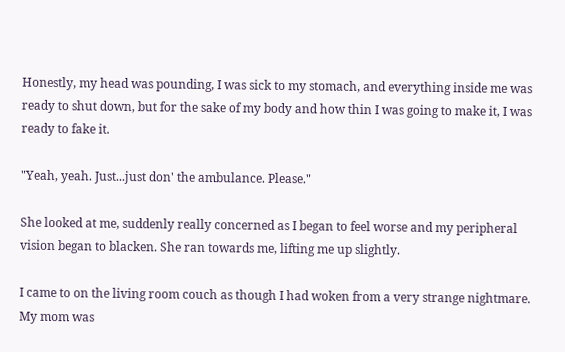Honestly, my head was pounding, I was sick to my stomach, and everything inside me was ready to shut down, but for the sake of my body and how thin I was going to make it, I was ready to fake it.

"Yeah, yeah. Just...just don' the ambulance. Please."

She looked at me, suddenly really concerned as I began to feel worse and my peripheral vision began to blacken. She ran towards me, lifting me up slightly.

I came to on the living room couch as though I had woken from a very strange nightmare. My mom was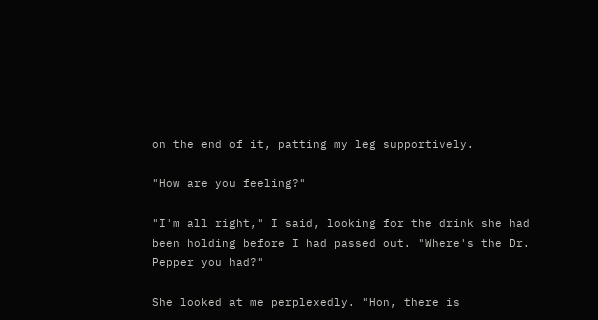on the end of it, patting my leg supportively.

"How are you feeling?"

"I'm all right," I said, looking for the drink she had been holding before I had passed out. "Where's the Dr. Pepper you had?"

She looked at me perplexedly. "Hon, there is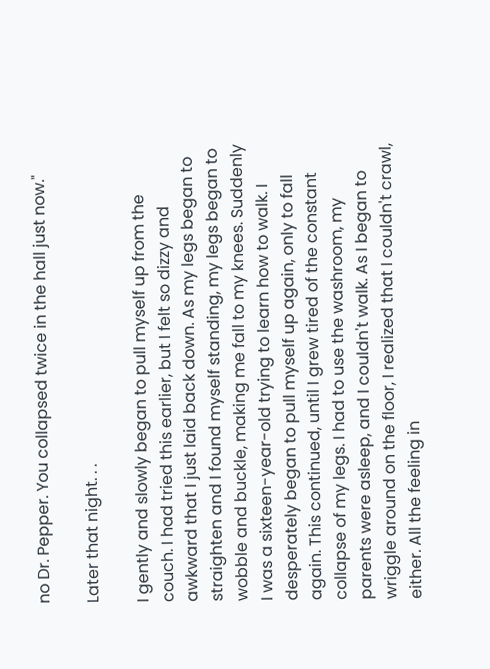no Dr. Pepper. You collapsed twice in the hall just now."

Later that night. . .

I gently and slowly began to pull myself up from the couch. I had tried this earlier, but I felt so dizzy and awkward that I just laid back down. As my legs began to straighten and I found myself standing, my legs began to wobble and buckle, making me fall to my knees. Suddenly I was a sixteen-year-old trying to learn how to walk. I desperately began to pull myself up again, only to fall again. This continued, until I grew tired of the constant collapse of my legs. I had to use the washroom, my parents were asleep, and I couldn't walk. As I began to wriggle around on the floor, I realized that I couldn't crawl, either. All the feeling in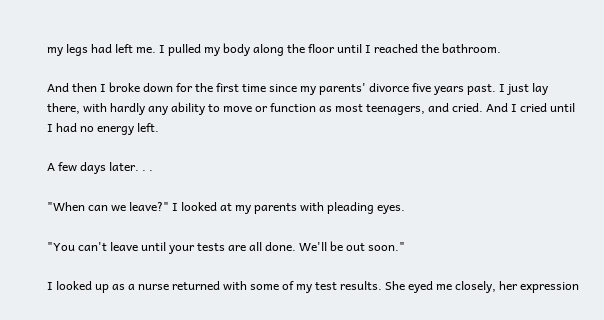my legs had left me. I pulled my body along the floor until I reached the bathroom.

And then I broke down for the first time since my parents' divorce five years past. I just lay there, with hardly any ability to move or function as most teenagers, and cried. And I cried until I had no energy left.

A few days later. . .

"When can we leave?" I looked at my parents with pleading eyes.

"You can't leave until your tests are all done. We'll be out soon."

I looked up as a nurse returned with some of my test results. She eyed me closely, her expression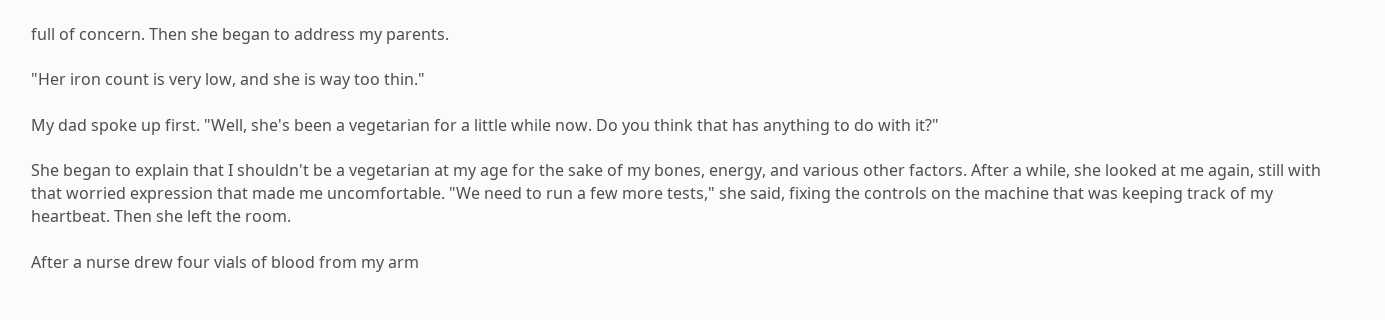full of concern. Then she began to address my parents.

"Her iron count is very low, and she is way too thin."

My dad spoke up first. "Well, she's been a vegetarian for a little while now. Do you think that has anything to do with it?"

She began to explain that I shouldn't be a vegetarian at my age for the sake of my bones, energy, and various other factors. After a while, she looked at me again, still with that worried expression that made me uncomfortable. "We need to run a few more tests," she said, fixing the controls on the machine that was keeping track of my heartbeat. Then she left the room.

After a nurse drew four vials of blood from my arm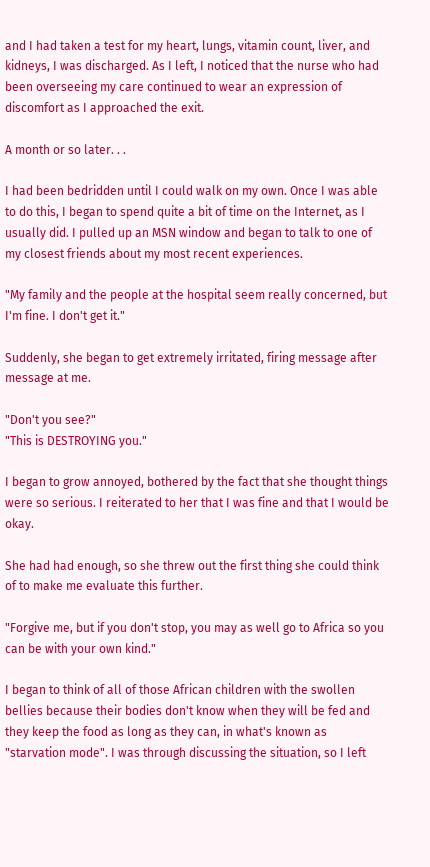and I had taken a test for my heart, lungs, vitamin count, liver, and kidneys, I was discharged. As I left, I noticed that the nurse who had been overseeing my care continued to wear an expression of discomfort as I approached the exit.

A month or so later. . .

I had been bedridden until I could walk on my own. Once I was able to do this, I began to spend quite a bit of time on the Internet, as I usually did. I pulled up an MSN window and began to talk to one of my closest friends about my most recent experiences.

"My family and the people at the hospital seem really concerned, but I'm fine. I don't get it."

Suddenly, she began to get extremely irritated, firing message after message at me.

"Don't you see?"
"This is DESTROYING you."

I began to grow annoyed, bothered by the fact that she thought things were so serious. I reiterated to her that I was fine and that I would be okay.

She had had enough, so she threw out the first thing she could think of to make me evaluate this further.

"Forgive me, but if you don't stop, you may as well go to Africa so you can be with your own kind."

I began to think of all of those African children with the swollen bellies because their bodies don't know when they will be fed and they keep the food as long as they can, in what's known as "starvation mode". I was through discussing the situation, so I left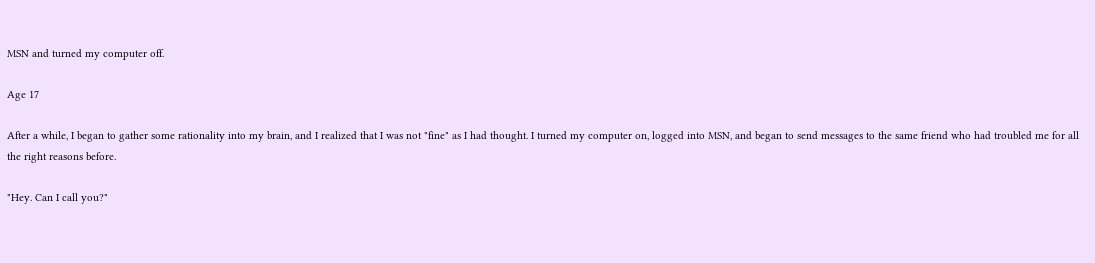MSN and turned my computer off.

Age 17

After a while, I began to gather some rationality into my brain, and I realized that I was not "fine" as I had thought. I turned my computer on, logged into MSN, and began to send messages to the same friend who had troubled me for all the right reasons before.

"Hey. Can I call you?"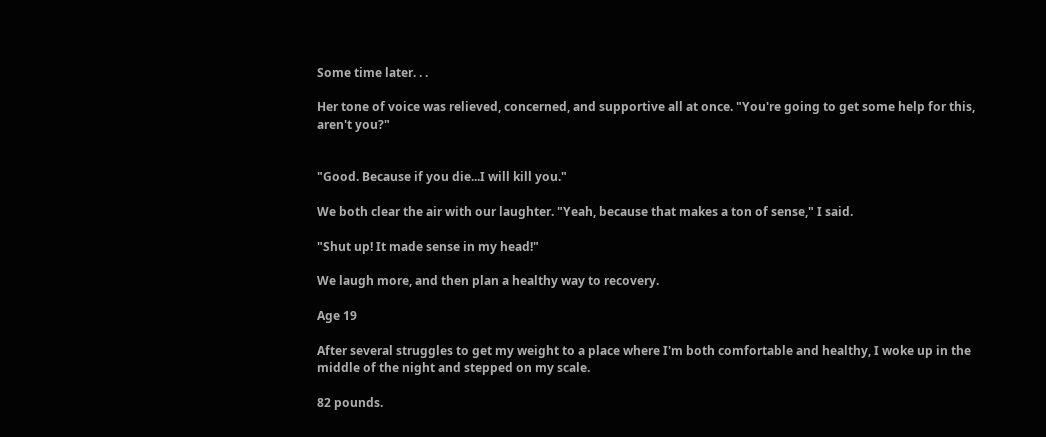Some time later. . .

Her tone of voice was relieved, concerned, and supportive all at once. "You're going to get some help for this, aren't you?"


"Good. Because if you die...I will kill you."

We both clear the air with our laughter. "Yeah, because that makes a ton of sense," I said.

"Shut up! It made sense in my head!"

We laugh more, and then plan a healthy way to recovery.

Age 19

After several struggles to get my weight to a place where I'm both comfortable and healthy, I woke up in the middle of the night and stepped on my scale.

82 pounds.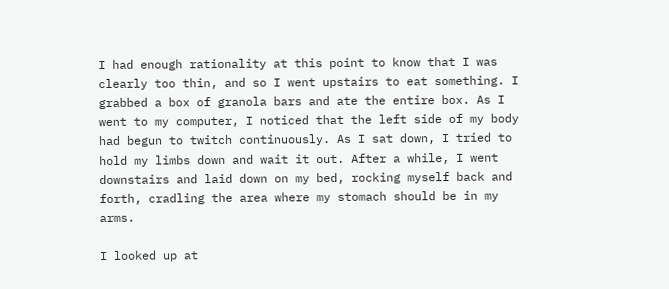I had enough rationality at this point to know that I was clearly too thin, and so I went upstairs to eat something. I grabbed a box of granola bars and ate the entire box. As I went to my computer, I noticed that the left side of my body had begun to twitch continuously. As I sat down, I tried to hold my limbs down and wait it out. After a while, I went downstairs and laid down on my bed, rocking myself back and forth, cradling the area where my stomach should be in my arms.

I looked up at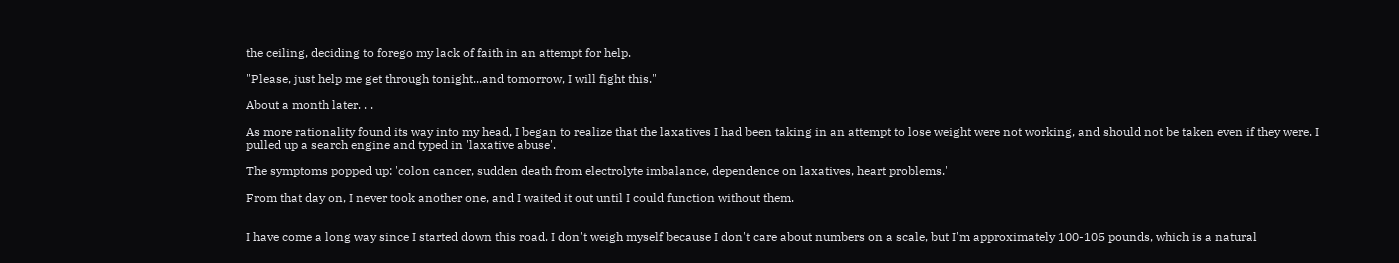the ceiling, deciding to forego my lack of faith in an attempt for help.

"Please, just help me get through tonight...and tomorrow, I will fight this."

About a month later. . .

As more rationality found its way into my head, I began to realize that the laxatives I had been taking in an attempt to lose weight were not working, and should not be taken even if they were. I pulled up a search engine and typed in 'laxative abuse'.

The symptoms popped up: 'colon cancer, sudden death from electrolyte imbalance, dependence on laxatives, heart problems.'

From that day on, I never took another one, and I waited it out until I could function without them.


I have come a long way since I started down this road. I don't weigh myself because I don't care about numbers on a scale, but I'm approximately 100-105 pounds, which is a natural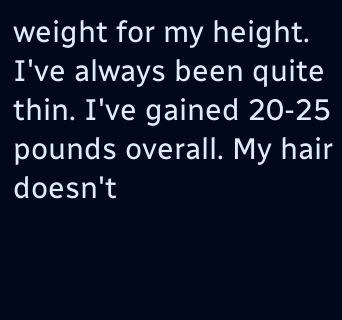weight for my height. I've always been quite thin. I've gained 20-25 pounds overall. My hair doesn't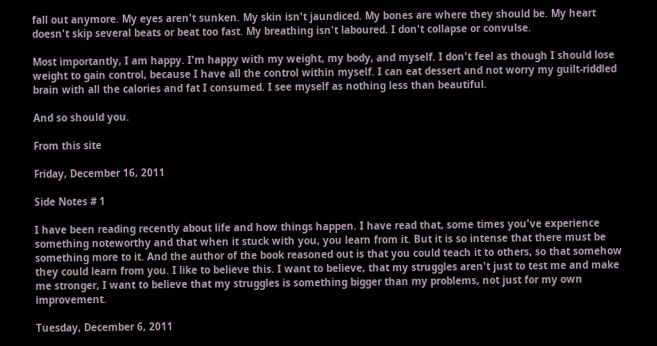fall out anymore. My eyes aren't sunken. My skin isn't jaundiced. My bones are where they should be. My heart doesn't skip several beats or beat too fast. My breathing isn't laboured. I don't collapse or convulse.

Most importantly, I am happy. I'm happy with my weight, my body, and myself. I don't feel as though I should lose weight to gain control, because I have all the control within myself. I can eat dessert and not worry my guilt-riddled brain with all the calories and fat I consumed. I see myself as nothing less than beautiful.

And so should you.

From this site

Friday, December 16, 2011

Side Notes # 1

I have been reading recently about life and how things happen. I have read that, some times you've experience something noteworthy and that when it stuck with you, you learn from it. But it is so intense that there must be something more to it. And the author of the book reasoned out is that you could teach it to others, so that somehow they could learn from you. I like to believe this. I want to believe, that my struggles aren't just to test me and make me stronger, I want to believe that my struggles is something bigger than my problems, not just for my own improvement.

Tuesday, December 6, 2011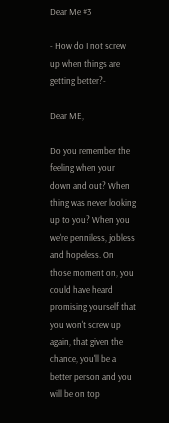Dear Me #3

- How do I not screw up when things are getting better?-

Dear ME,

Do you remember the feeling when your down and out? When thing was never looking up to you? When you we're penniless, jobless and hopeless. On those moment on, you could have heard promising yourself that you won't screw up again, that given the chance, you'll be a better person and you will be on top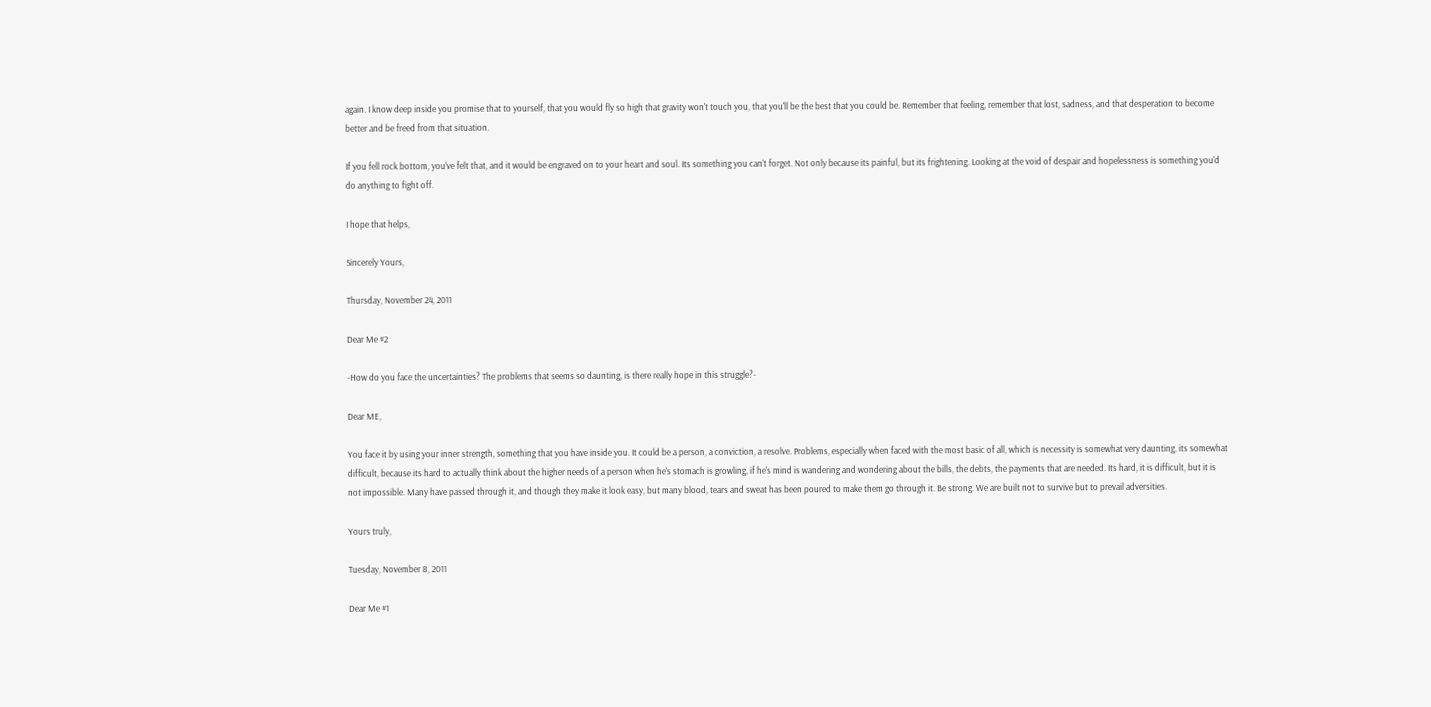again. I know deep inside you promise that to yourself, that you would fly so high that gravity won't touch you, that you'll be the best that you could be. Remember that feeling, remember that lost, sadness, and that desperation to become better and be freed from that situation.

If you fell rock bottom, you've felt that, and it would be engraved on to your heart and soul. Its something you can't forget. Not only because its painful, but its frightening. Looking at the void of despair and hopelessness is something you'd do anything to fight off.

I hope that helps,

Sincerely Yours,

Thursday, November 24, 2011

Dear Me #2

-How do you face the uncertainties? The problems that seems so daunting, is there really hope in this struggle?-

Dear ME,

You face it by using your inner strength, something that you have inside you. It could be a person, a conviction, a resolve. Problems, especially when faced with the most basic of all, which is necessity is somewhat very daunting, its somewhat difficult, because its hard to actually think about the higher needs of a person when he's stomach is growling, if he's mind is wandering and wondering about the bills, the debts, the payments that are needed. Its hard, it is difficult, but it is not impossible. Many have passed through it, and though they make it look easy, but many blood, tears and sweat has been poured to make them go through it. Be strong. We are built not to survive but to prevail adversities.

Yours truly,

Tuesday, November 8, 2011

Dear Me #1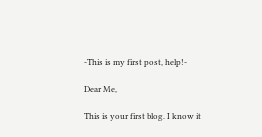-This is my first post, help!-

Dear Me,

This is your first blog. I know it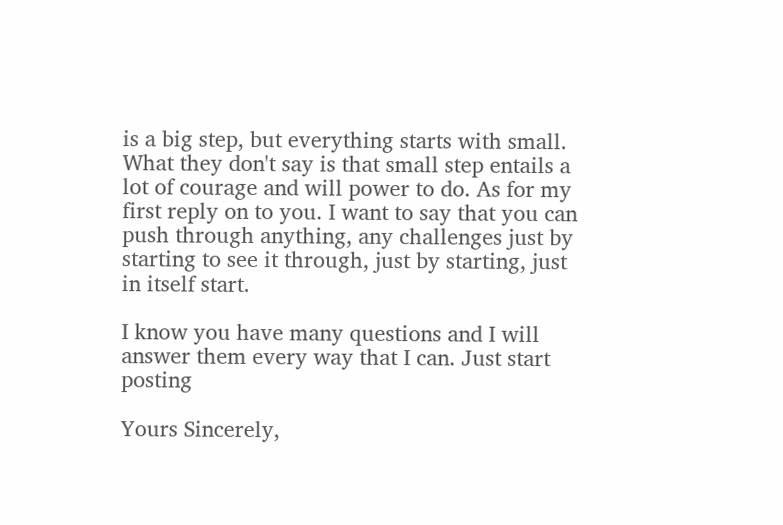is a big step, but everything starts with small. What they don't say is that small step entails a lot of courage and will power to do. As for my first reply on to you. I want to say that you can push through anything, any challenges just by starting to see it through, just by starting, just in itself start.

I know you have many questions and I will answer them every way that I can. Just start posting

Yours Sincerely,